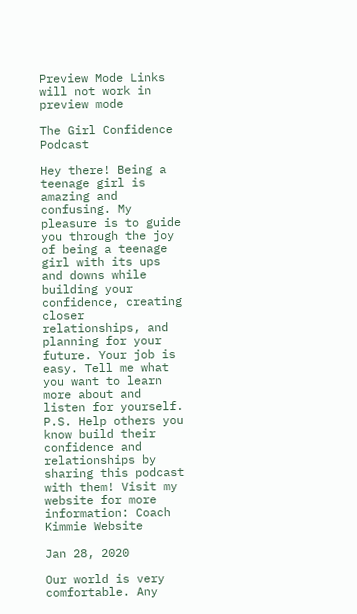Preview Mode Links will not work in preview mode

The Girl Confidence Podcast

Hey there! Being a teenage girl is amazing and confusing. My pleasure is to guide you through the joy of being a teenage girl with its ups and downs while building your confidence, creating closer relationships, and planning for your future. Your job is easy. Tell me what you want to learn more about and listen for yourself. P.S. Help others you know build their confidence and relationships by sharing this podcast with them! Visit my website for more information: Coach Kimmie Website

Jan 28, 2020

Our world is very comfortable. Any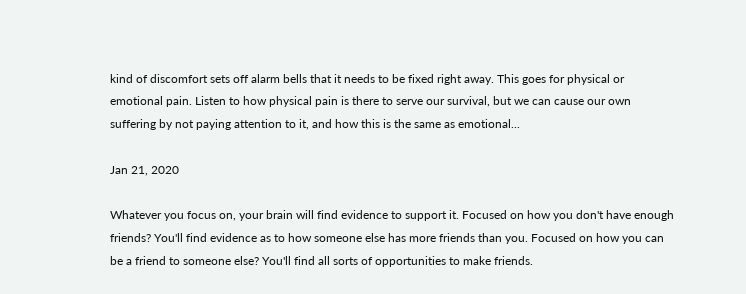kind of discomfort sets off alarm bells that it needs to be fixed right away. This goes for physical or emotional pain. Listen to how physical pain is there to serve our survival, but we can cause our own suffering by not paying attention to it, and how this is the same as emotional...

Jan 21, 2020

Whatever you focus on, your brain will find evidence to support it. Focused on how you don't have enough friends? You'll find evidence as to how someone else has more friends than you. Focused on how you can be a friend to someone else? You'll find all sorts of opportunities to make friends.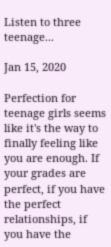Listen to three teenage...

Jan 15, 2020

Perfection for teenage girls seems like it's the way to finally feeling like you are enough. If your grades are perfect, if you have the perfect relationships, if you have the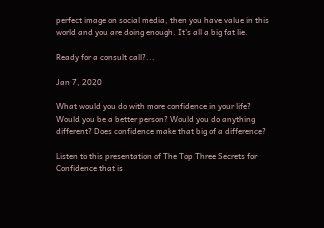perfect image on social media, then you have value in this world and you are doing enough. It's all a big fat lie.

Ready for a consult call?...

Jan 7, 2020

What would you do with more confidence in your life? Would you be a better person? Would you do anything different? Does confidence make that big of a difference?

Listen to this presentation of The Top Three Secrets for Confidence that is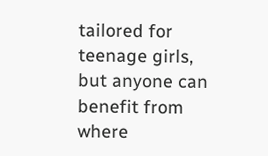tailored for teenage girls, but anyone can benefit from where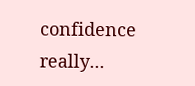confidence really...